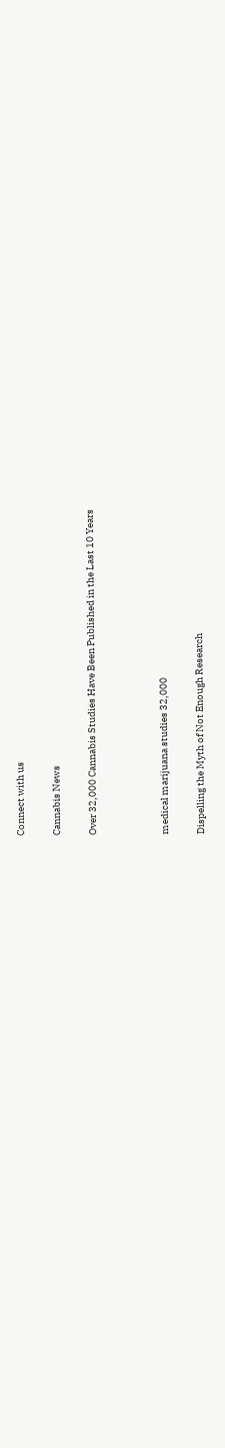Connect with us

Cannabis News

Over 32,000 Cannabis Studies Have Been Published in the Last 10 Years



medical marijuana studies 32,000

Dispelling the Myth of Not Enough Research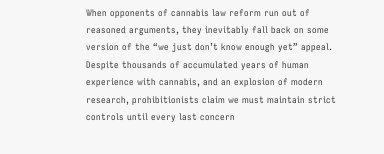When opponents of cannabis law reform run out of reasoned arguments, they inevitably fall back on some version of the “we just don’t know enough yet” appeal. Despite thousands of accumulated years of human experience with cannabis, and an explosion of modern research, prohibitionists claim we must maintain strict controls until every last concern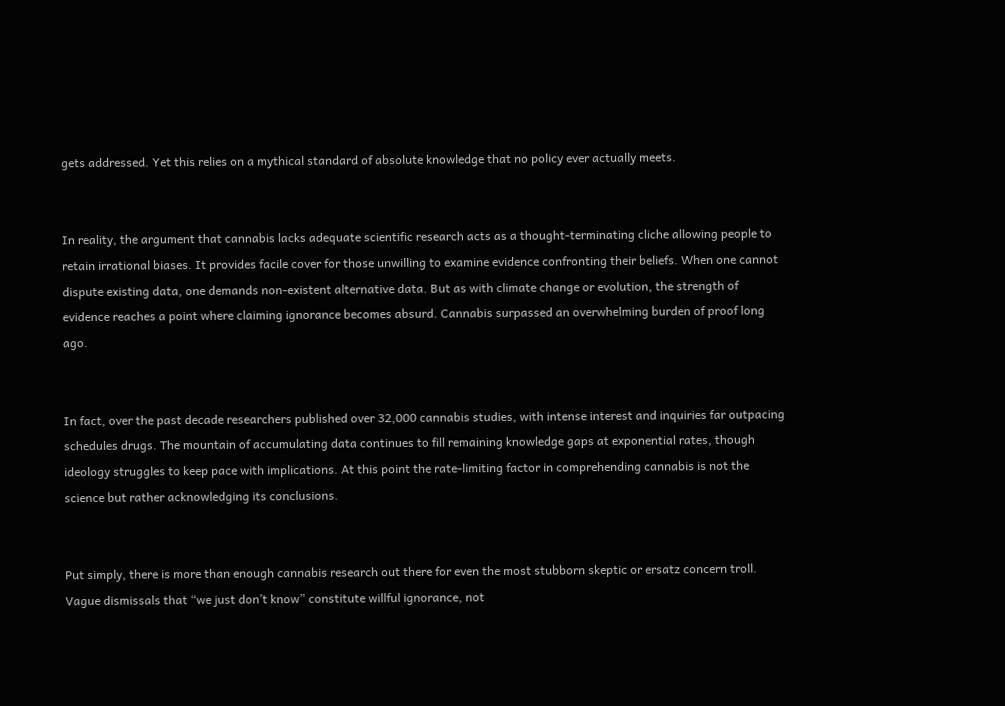gets addressed. Yet this relies on a mythical standard of absolute knowledge that no policy ever actually meets.


In reality, the argument that cannabis lacks adequate scientific research acts as a thought-terminating cliche allowing people to retain irrational biases. It provides facile cover for those unwilling to examine evidence confronting their beliefs. When one cannot dispute existing data, one demands non-existent alternative data. But as with climate change or evolution, the strength of evidence reaches a point where claiming ignorance becomes absurd. Cannabis surpassed an overwhelming burden of proof long ago.


In fact, over the past decade researchers published over 32,000 cannabis studies, with intense interest and inquiries far outpacing schedules drugs. The mountain of accumulating data continues to fill remaining knowledge gaps at exponential rates, though ideology struggles to keep pace with implications. At this point the rate-limiting factor in comprehending cannabis is not the science but rather acknowledging its conclusions.


Put simply, there is more than enough cannabis research out there for even the most stubborn skeptic or ersatz concern troll. Vague dismissals that “we just don’t know” constitute willful ignorance, not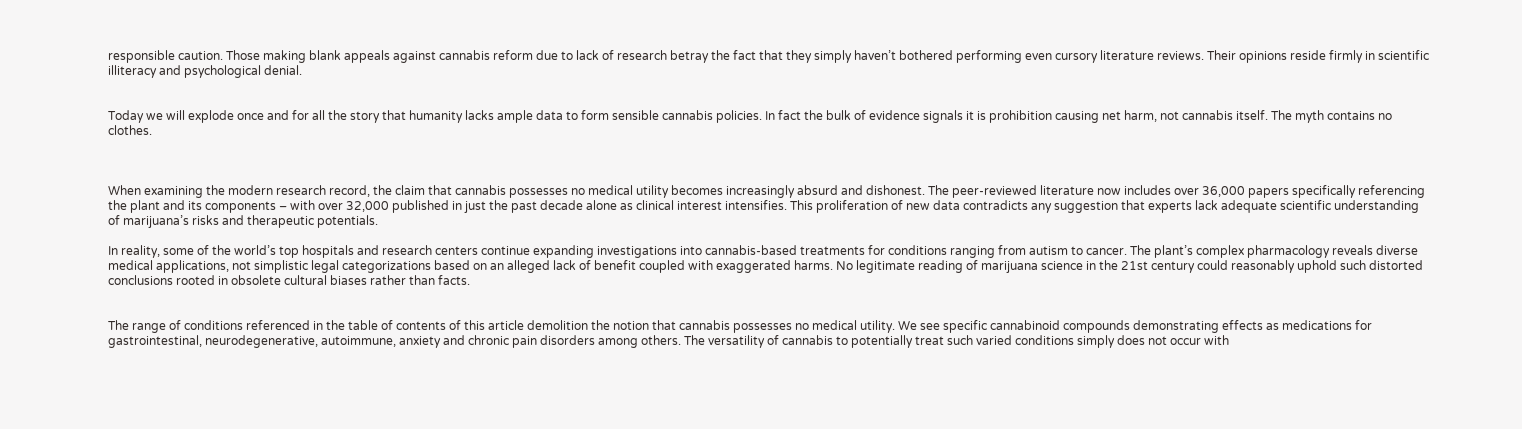responsible caution. Those making blank appeals against cannabis reform due to lack of research betray the fact that they simply haven’t bothered performing even cursory literature reviews. Their opinions reside firmly in scientific illiteracy and psychological denial.


Today we will explode once and for all the story that humanity lacks ample data to form sensible cannabis policies. In fact the bulk of evidence signals it is prohibition causing net harm, not cannabis itself. The myth contains no clothes.



When examining the modern research record, the claim that cannabis possesses no medical utility becomes increasingly absurd and dishonest. The peer-reviewed literature now includes over 36,000 papers specifically referencing the plant and its components – with over 32,000 published in just the past decade alone as clinical interest intensifies. This proliferation of new data contradicts any suggestion that experts lack adequate scientific understanding of marijuana’s risks and therapeutic potentials.

In reality, some of the world’s top hospitals and research centers continue expanding investigations into cannabis-based treatments for conditions ranging from autism to cancer. The plant’s complex pharmacology reveals diverse medical applications, not simplistic legal categorizations based on an alleged lack of benefit coupled with exaggerated harms. No legitimate reading of marijuana science in the 21st century could reasonably uphold such distorted conclusions rooted in obsolete cultural biases rather than facts.


The range of conditions referenced in the table of contents of this article demolition the notion that cannabis possesses no medical utility. We see specific cannabinoid compounds demonstrating effects as medications for gastrointestinal, neurodegenerative, autoimmune, anxiety and chronic pain disorders among others. The versatility of cannabis to potentially treat such varied conditions simply does not occur with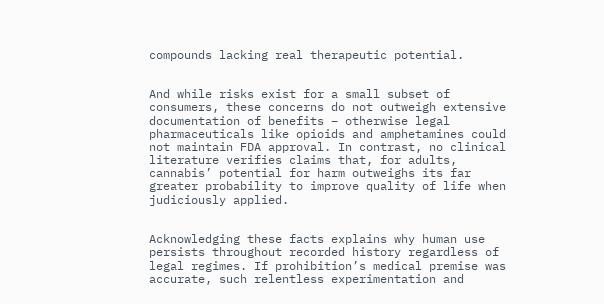compounds lacking real therapeutic potential.


And while risks exist for a small subset of consumers, these concerns do not outweigh extensive documentation of benefits – otherwise legal pharmaceuticals like opioids and amphetamines could not maintain FDA approval. In contrast, no clinical literature verifies claims that, for adults, cannabis’ potential for harm outweighs its far greater probability to improve quality of life when judiciously applied.


Acknowledging these facts explains why human use persists throughout recorded history regardless of legal regimes. If prohibition’s medical premise was accurate, such relentless experimentation and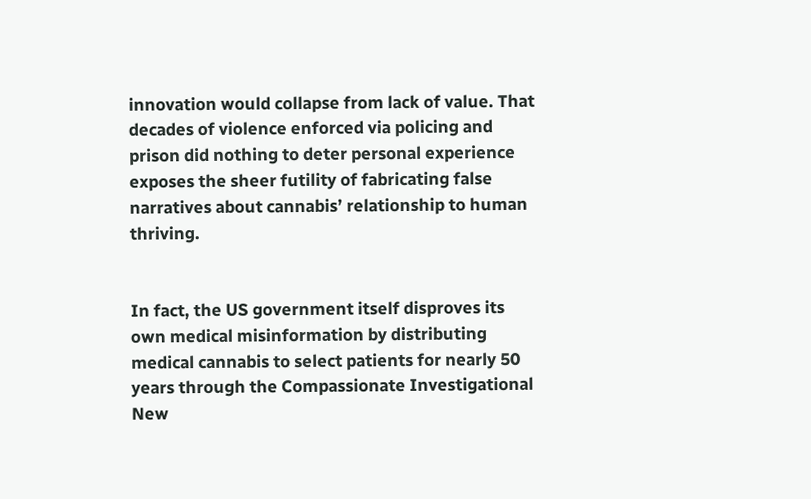innovation would collapse from lack of value. That decades of violence enforced via policing and prison did nothing to deter personal experience exposes the sheer futility of fabricating false narratives about cannabis’ relationship to human thriving.


In fact, the US government itself disproves its own medical misinformation by distributing medical cannabis to select patients for nearly 50 years through the Compassionate Investigational New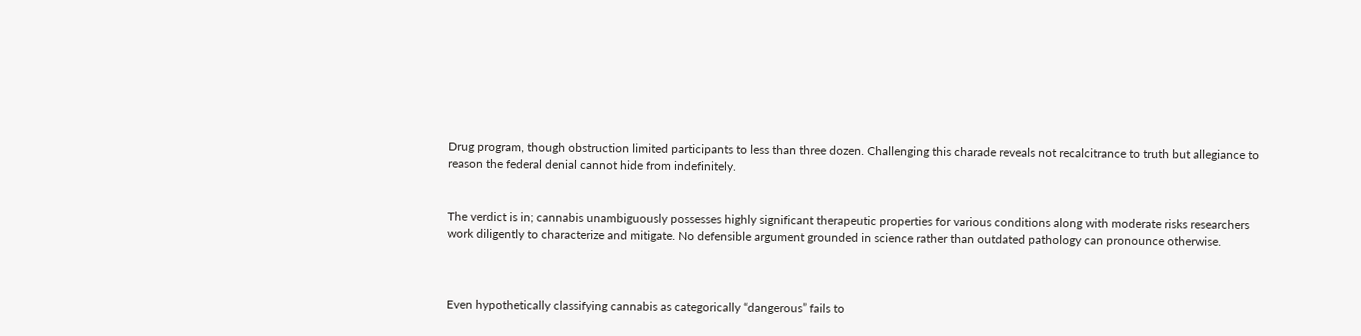Drug program, though obstruction limited participants to less than three dozen. Challenging this charade reveals not recalcitrance to truth but allegiance to reason the federal denial cannot hide from indefinitely.


The verdict is in; cannabis unambiguously possesses highly significant therapeutic properties for various conditions along with moderate risks researchers work diligently to characterize and mitigate. No defensible argument grounded in science rather than outdated pathology can pronounce otherwise.



Even hypothetically classifying cannabis as categorically “dangerous” fails to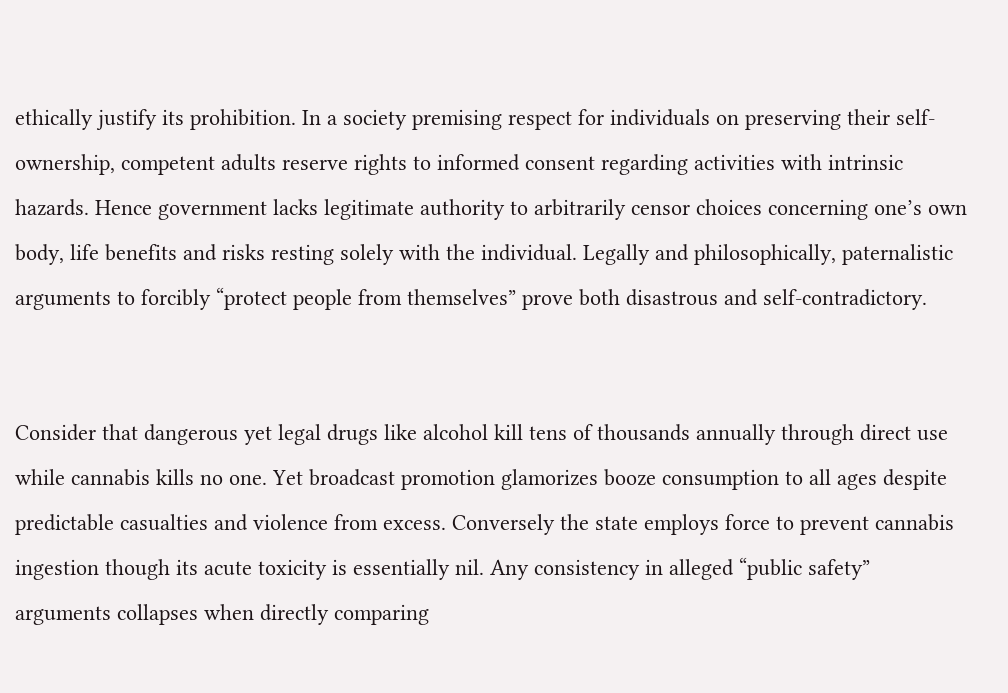ethically justify its prohibition. In a society premising respect for individuals on preserving their self-ownership, competent adults reserve rights to informed consent regarding activities with intrinsic hazards. Hence government lacks legitimate authority to arbitrarily censor choices concerning one’s own body, life benefits and risks resting solely with the individual. Legally and philosophically, paternalistic arguments to forcibly “protect people from themselves” prove both disastrous and self-contradictory.


Consider that dangerous yet legal drugs like alcohol kill tens of thousands annually through direct use while cannabis kills no one. Yet broadcast promotion glamorizes booze consumption to all ages despite predictable casualties and violence from excess. Conversely the state employs force to prevent cannabis ingestion though its acute toxicity is essentially nil. Any consistency in alleged “public safety” arguments collapses when directly comparing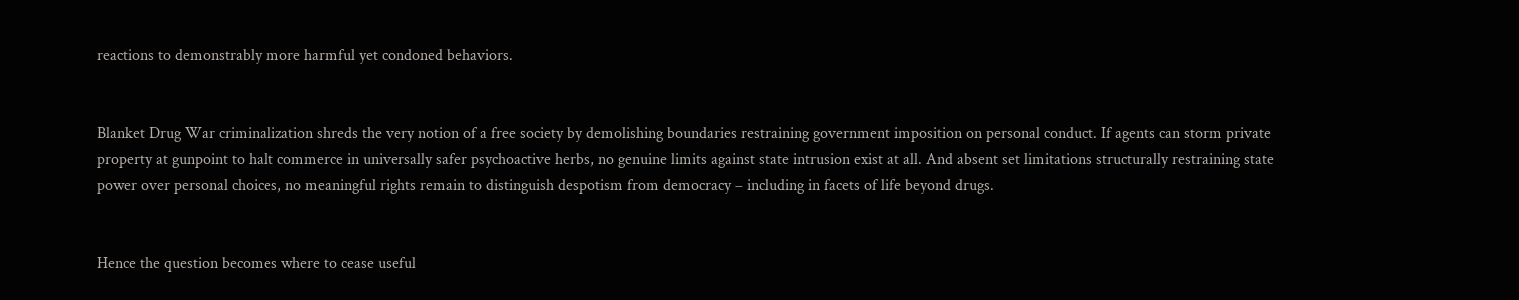reactions to demonstrably more harmful yet condoned behaviors.


Blanket Drug War criminalization shreds the very notion of a free society by demolishing boundaries restraining government imposition on personal conduct. If agents can storm private property at gunpoint to halt commerce in universally safer psychoactive herbs, no genuine limits against state intrusion exist at all. And absent set limitations structurally restraining state power over personal choices, no meaningful rights remain to distinguish despotism from democracy – including in facets of life beyond drugs.


Hence the question becomes where to cease useful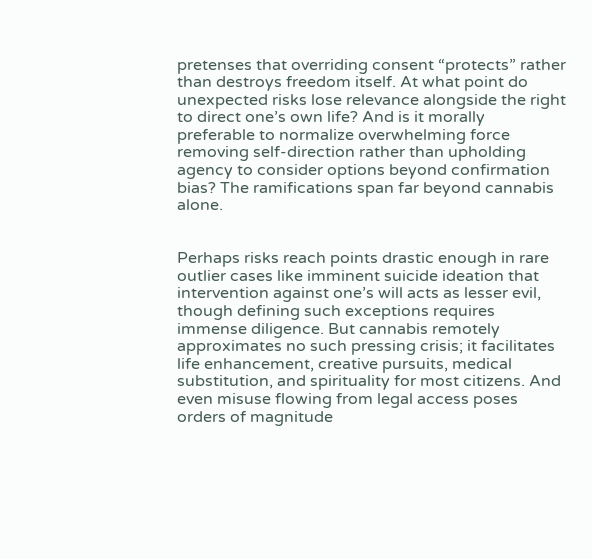pretenses that overriding consent “protects” rather than destroys freedom itself. At what point do unexpected risks lose relevance alongside the right to direct one’s own life? And is it morally preferable to normalize overwhelming force removing self-direction rather than upholding agency to consider options beyond confirmation bias? The ramifications span far beyond cannabis alone.


Perhaps risks reach points drastic enough in rare outlier cases like imminent suicide ideation that intervention against one’s will acts as lesser evil, though defining such exceptions requires immense diligence. But cannabis remotely approximates no such pressing crisis; it facilitates life enhancement, creative pursuits, medical substitution, and spirituality for most citizens. And even misuse flowing from legal access poses orders of magnitude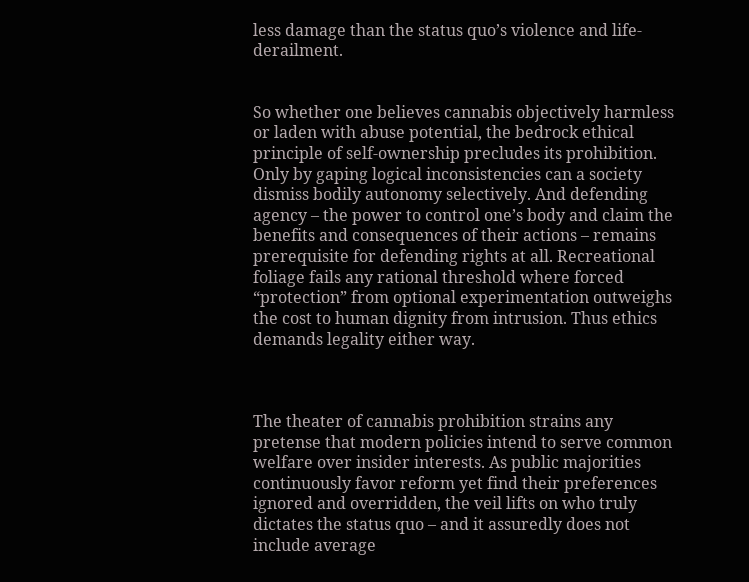less damage than the status quo’s violence and life-derailment.


So whether one believes cannabis objectively harmless or laden with abuse potential, the bedrock ethical principle of self-ownership precludes its prohibition. Only by gaping logical inconsistencies can a society dismiss bodily autonomy selectively. And defending agency – the power to control one’s body and claim the benefits and consequences of their actions – remains prerequisite for defending rights at all. Recreational foliage fails any rational threshold where forced “protection” from optional experimentation outweighs the cost to human dignity from intrusion. Thus ethics demands legality either way.



The theater of cannabis prohibition strains any pretense that modern policies intend to serve common welfare over insider interests. As public majorities continuously favor reform yet find their preferences ignored and overridden, the veil lifts on who truly dictates the status quo – and it assuredly does not include average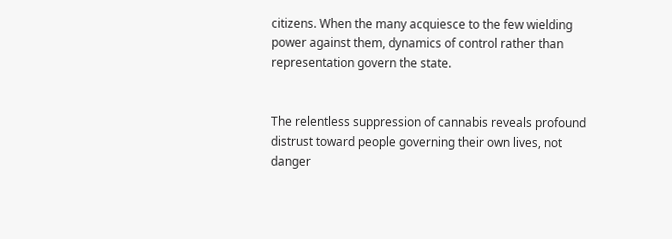citizens. When the many acquiesce to the few wielding power against them, dynamics of control rather than representation govern the state.


The relentless suppression of cannabis reveals profound distrust toward people governing their own lives, not danger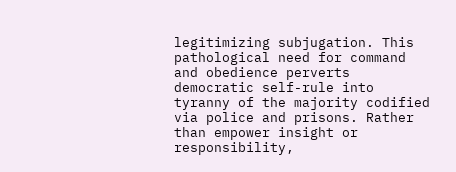legitimizing subjugation. This pathological need for command and obedience perverts democratic self-rule into tyranny of the majority codified via police and prisons. Rather than empower insight or responsibility,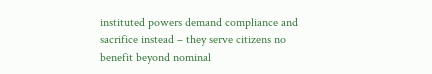instituted powers demand compliance and sacrifice instead – they serve citizens no benefit beyond nominal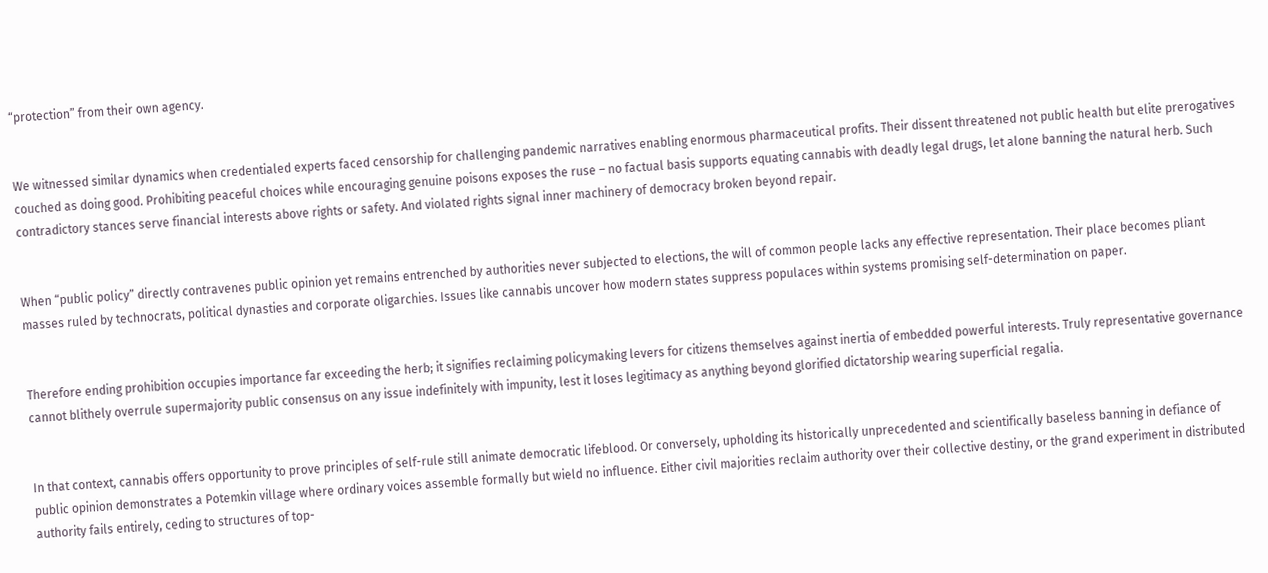“protection” from their own agency.


We witnessed similar dynamics when credentialed experts faced censorship for challenging pandemic narratives enabling enormous pharmaceutical profits. Their dissent threatened not public health but elite prerogatives couched as doing good. Prohibiting peaceful choices while encouraging genuine poisons exposes the ruse – no factual basis supports equating cannabis with deadly legal drugs, let alone banning the natural herb. Such contradictory stances serve financial interests above rights or safety. And violated rights signal inner machinery of democracy broken beyond repair.


When “public policy” directly contravenes public opinion yet remains entrenched by authorities never subjected to elections, the will of common people lacks any effective representation. Their place becomes pliant masses ruled by technocrats, political dynasties and corporate oligarchies. Issues like cannabis uncover how modern states suppress populaces within systems promising self-determination on paper.


Therefore ending prohibition occupies importance far exceeding the herb; it signifies reclaiming policymaking levers for citizens themselves against inertia of embedded powerful interests. Truly representative governance cannot blithely overrule supermajority public consensus on any issue indefinitely with impunity, lest it loses legitimacy as anything beyond glorified dictatorship wearing superficial regalia.


In that context, cannabis offers opportunity to prove principles of self-rule still animate democratic lifeblood. Or conversely, upholding its historically unprecedented and scientifically baseless banning in defiance of public opinion demonstrates a Potemkin village where ordinary voices assemble formally but wield no influence. Either civil majorities reclaim authority over their collective destiny, or the grand experiment in distributed authority fails entirely, ceding to structures of top-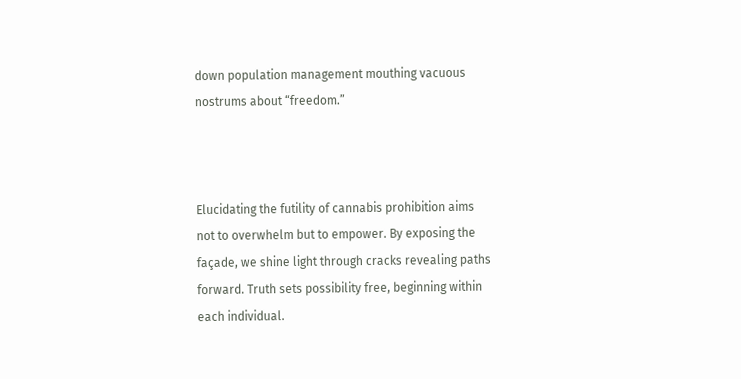down population management mouthing vacuous nostrums about “freedom.”



Elucidating the futility of cannabis prohibition aims not to overwhelm but to empower. By exposing the façade, we shine light through cracks revealing paths forward. Truth sets possibility free, beginning within each individual.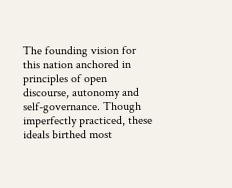The founding vision for this nation anchored in principles of open discourse, autonomy and self-governance. Though imperfectly practiced, these ideals birthed most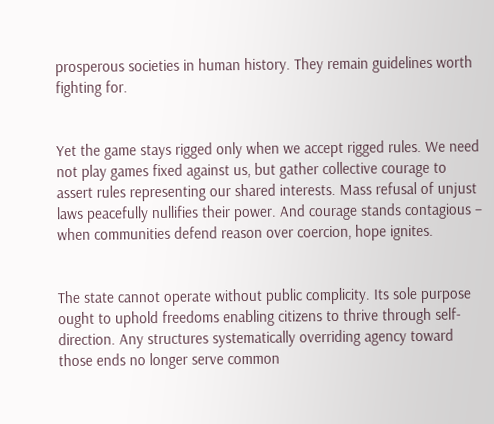prosperous societies in human history. They remain guidelines worth fighting for.


Yet the game stays rigged only when we accept rigged rules. We need not play games fixed against us, but gather collective courage to assert rules representing our shared interests. Mass refusal of unjust laws peacefully nullifies their power. And courage stands contagious – when communities defend reason over coercion, hope ignites.


The state cannot operate without public complicity. Its sole purpose ought to uphold freedoms enabling citizens to thrive through self-direction. Any structures systematically overriding agency toward those ends no longer serve common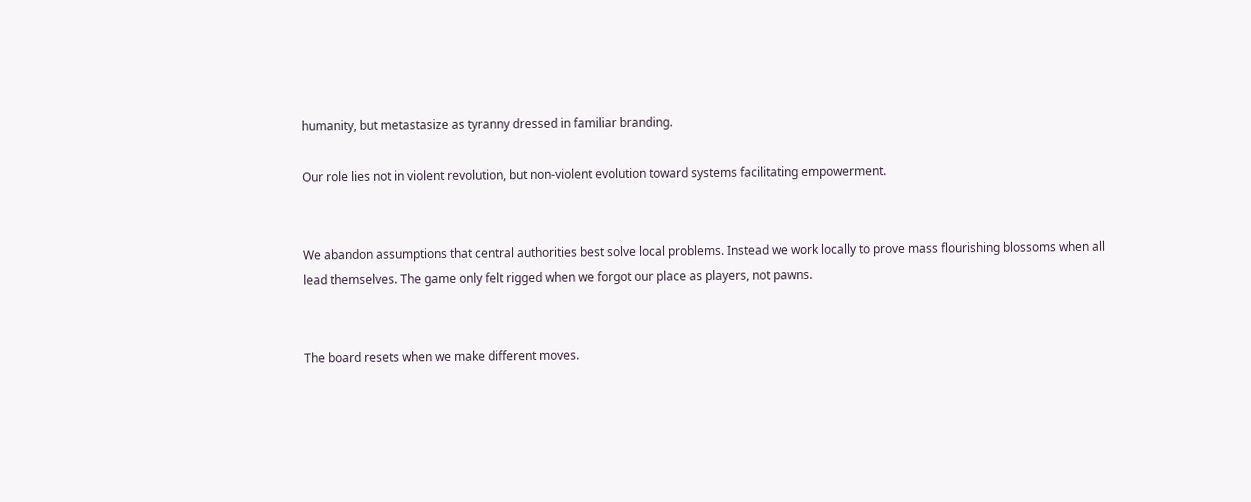humanity, but metastasize as tyranny dressed in familiar branding.

Our role lies not in violent revolution, but non-violent evolution toward systems facilitating empowerment.


We abandon assumptions that central authorities best solve local problems. Instead we work locally to prove mass flourishing blossoms when all lead themselves. The game only felt rigged when we forgot our place as players, not pawns.


The board resets when we make different moves.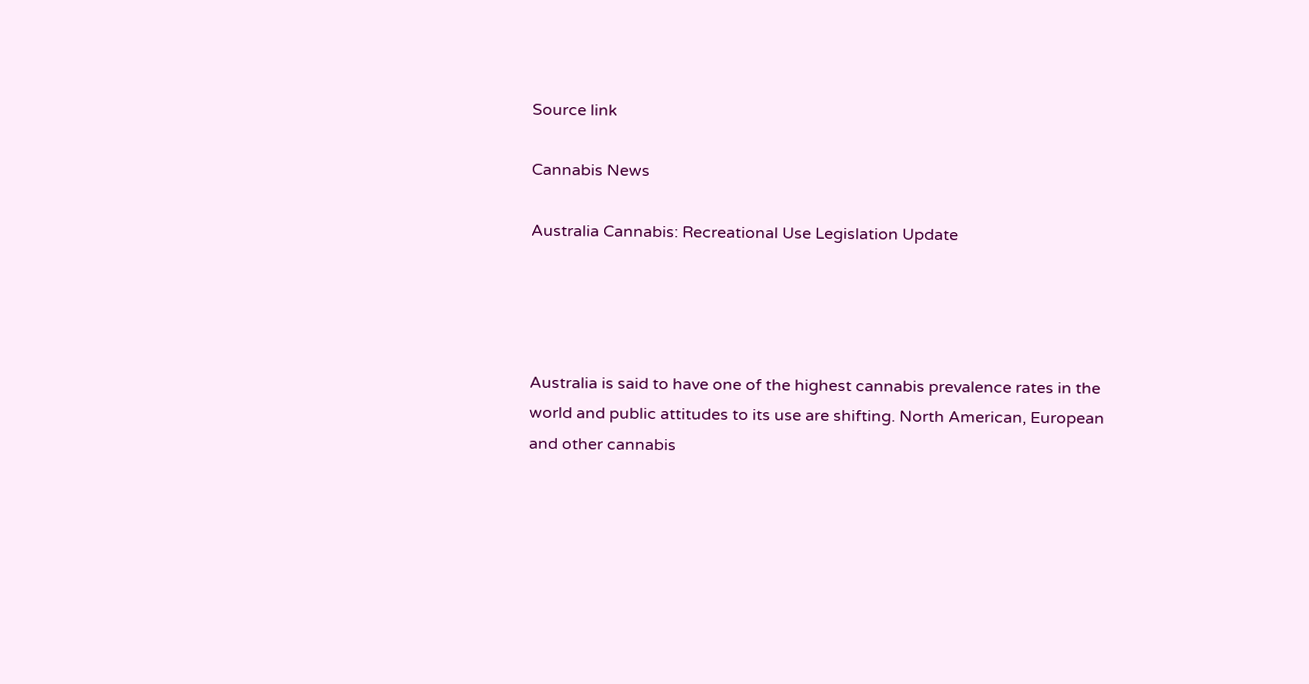Source link

Cannabis News

Australia Cannabis: Recreational Use Legislation Update




Australia is said to have one of the highest cannabis prevalence rates in the world and public attitudes to its use are shifting. North American, European and other cannabis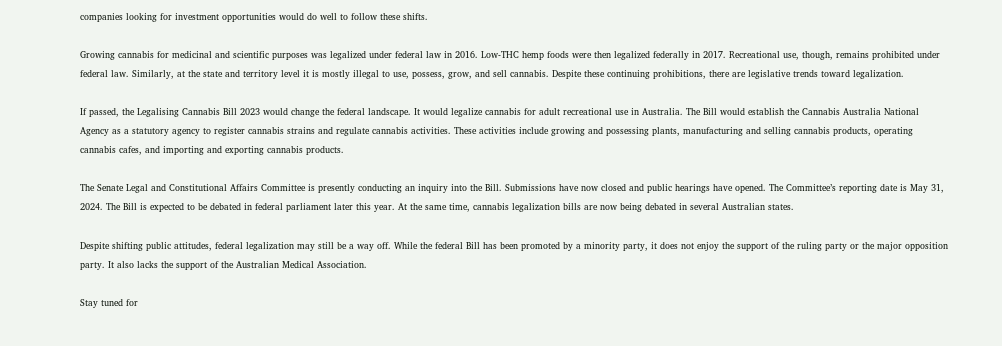companies looking for investment opportunities would do well to follow these shifts.

Growing cannabis for medicinal and scientific purposes was legalized under federal law in 2016. Low-THC hemp foods were then legalized federally in 2017. Recreational use, though, remains prohibited under federal law. Similarly, at the state and territory level it is mostly illegal to use, possess, grow, and sell cannabis. Despite these continuing prohibitions, there are legislative trends toward legalization.

If passed, the Legalising Cannabis Bill 2023 would change the federal landscape. It would legalize cannabis for adult recreational use in Australia. The Bill would establish the Cannabis Australia National Agency as a statutory agency to register cannabis strains and regulate cannabis activities. These activities include growing and possessing plants, manufacturing and selling cannabis products, operating cannabis cafes, and importing and exporting cannabis products.

The Senate Legal and Constitutional Affairs Committee is presently conducting an inquiry into the Bill. Submissions have now closed and public hearings have opened. The Committee’s reporting date is May 31, 2024. The Bill is expected to be debated in federal parliament later this year. At the same time, cannabis legalization bills are now being debated in several Australian states.

Despite shifting public attitudes, federal legalization may still be a way off. While the federal Bill has been promoted by a minority party, it does not enjoy the support of the ruling party or the major opposition party. It also lacks the support of the Australian Medical Association.

Stay tuned for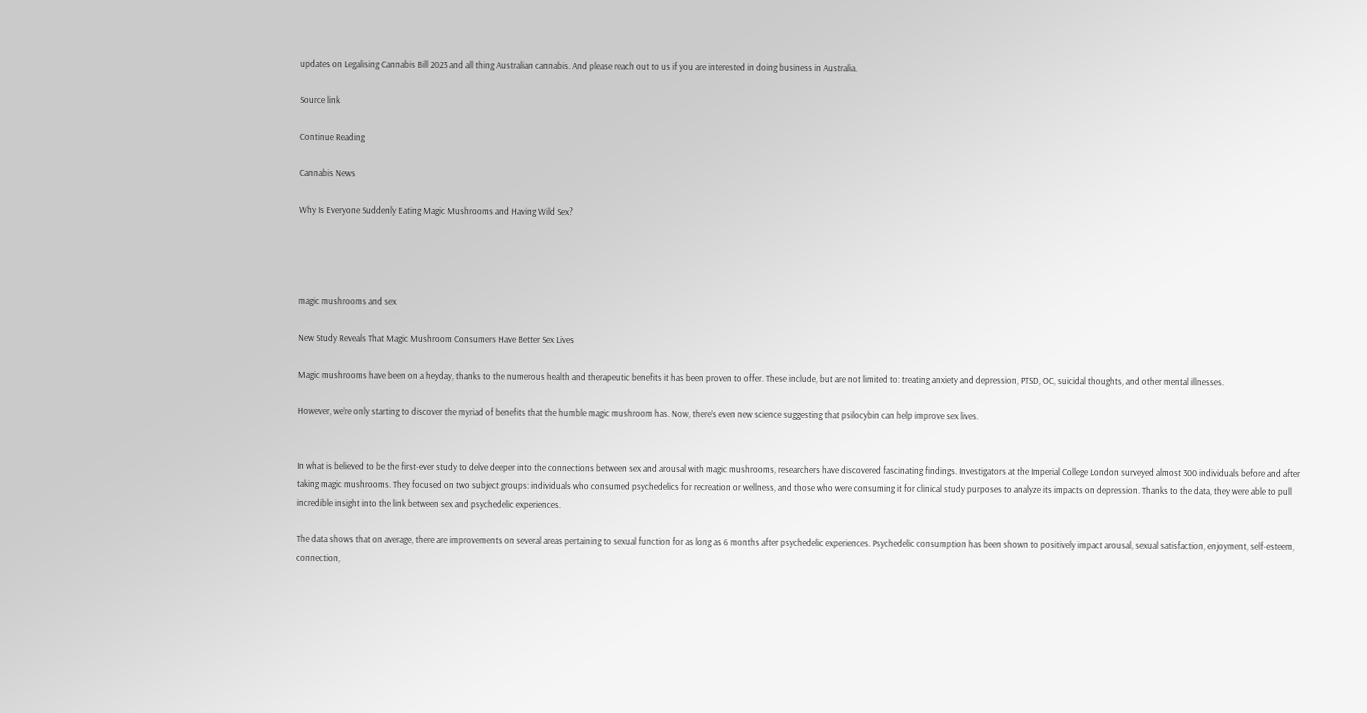updates on Legalising Cannabis Bill 2023 and all thing Australian cannabis. And please reach out to us if you are interested in doing business in Australia.

Source link

Continue Reading

Cannabis News

Why Is Everyone Suddenly Eating Magic Mushrooms and Having Wild Sex?




magic mushrooms and sex

New Study Reveals That Magic Mushroom Consumers Have Better Sex Lives

Magic mushrooms have been on a heyday, thanks to the numerous health and therapeutic benefits it has been proven to offer. These include, but are not limited to: treating anxiety and depression, PTSD, OC, suicidal thoughts, and other mental illnesses.

However, we’re only starting to discover the myriad of benefits that the humble magic mushroom has. Now, there’s even new science suggesting that psilocybin can help improve sex lives.


In what is believed to be the first-ever study to delve deeper into the connections between sex and arousal with magic mushrooms, researchers have discovered fascinating findings. Investigators at the Imperial College London surveyed almost 300 individuals before and after taking magic mushrooms. They focused on two subject groups: individuals who consumed psychedelics for recreation or wellness, and those who were consuming it for clinical study purposes to analyze its impacts on depression. Thanks to the data, they were able to pull incredible insight into the link between sex and psychedelic experiences.

The data shows that on average, there are improvements on several areas pertaining to sexual function for as long as 6 months after psychedelic experiences. Psychedelic consumption has been shown to positively impact arousal, sexual satisfaction, enjoyment, self-esteem, connection,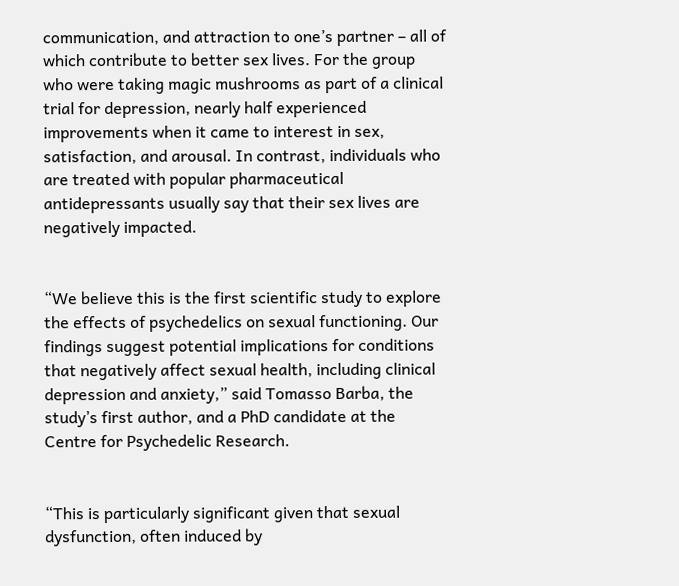communication, and attraction to one’s partner – all of which contribute to better sex lives. For the group who were taking magic mushrooms as part of a clinical trial for depression, nearly half experienced improvements when it came to interest in sex, satisfaction, and arousal. In contrast, individuals who are treated with popular pharmaceutical antidepressants usually say that their sex lives are negatively impacted.


“We believe this is the first scientific study to explore the effects of psychedelics on sexual functioning. Our findings suggest potential implications for conditions that negatively affect sexual health, including clinical depression and anxiety,” said Tomasso Barba, the study’s first author, and a PhD candidate at the Centre for Psychedelic Research.


“This is particularly significant given that sexual dysfunction, often induced by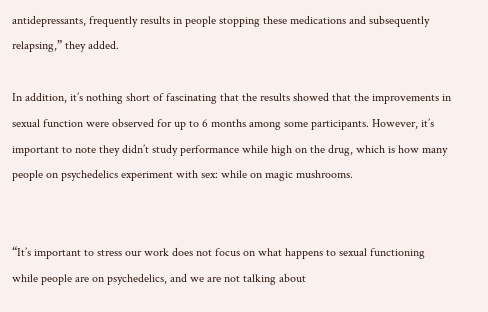antidepressants, frequently results in people stopping these medications and subsequently relapsing,” they added.

In addition, it’s nothing short of fascinating that the results showed that the improvements in sexual function were observed for up to 6 months among some participants. However, it’s important to note they didn’t study performance while high on the drug, which is how many people on psychedelics experiment with sex: while on magic mushrooms.


“It’s important to stress our work does not focus on what happens to sexual functioning while people are on psychedelics, and we are not talking about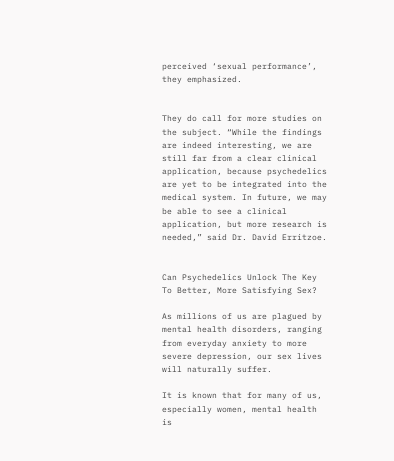perceived ‘sexual performance’,   they emphasized.


They do call for more studies on the subject. “While the findings are indeed interesting, we are still far from a clear clinical application, because psychedelics are yet to be integrated into the medical system. In future, we may be able to see a clinical application, but more research is needed,” said Dr. David Erritzoe.


Can Psychedelics Unlock The Key To Better, More Satisfying Sex?

As millions of us are plagued by mental health disorders, ranging from everyday anxiety to more severe depression, our sex lives will naturally suffer.

It is known that for many of us, especially women, mental health is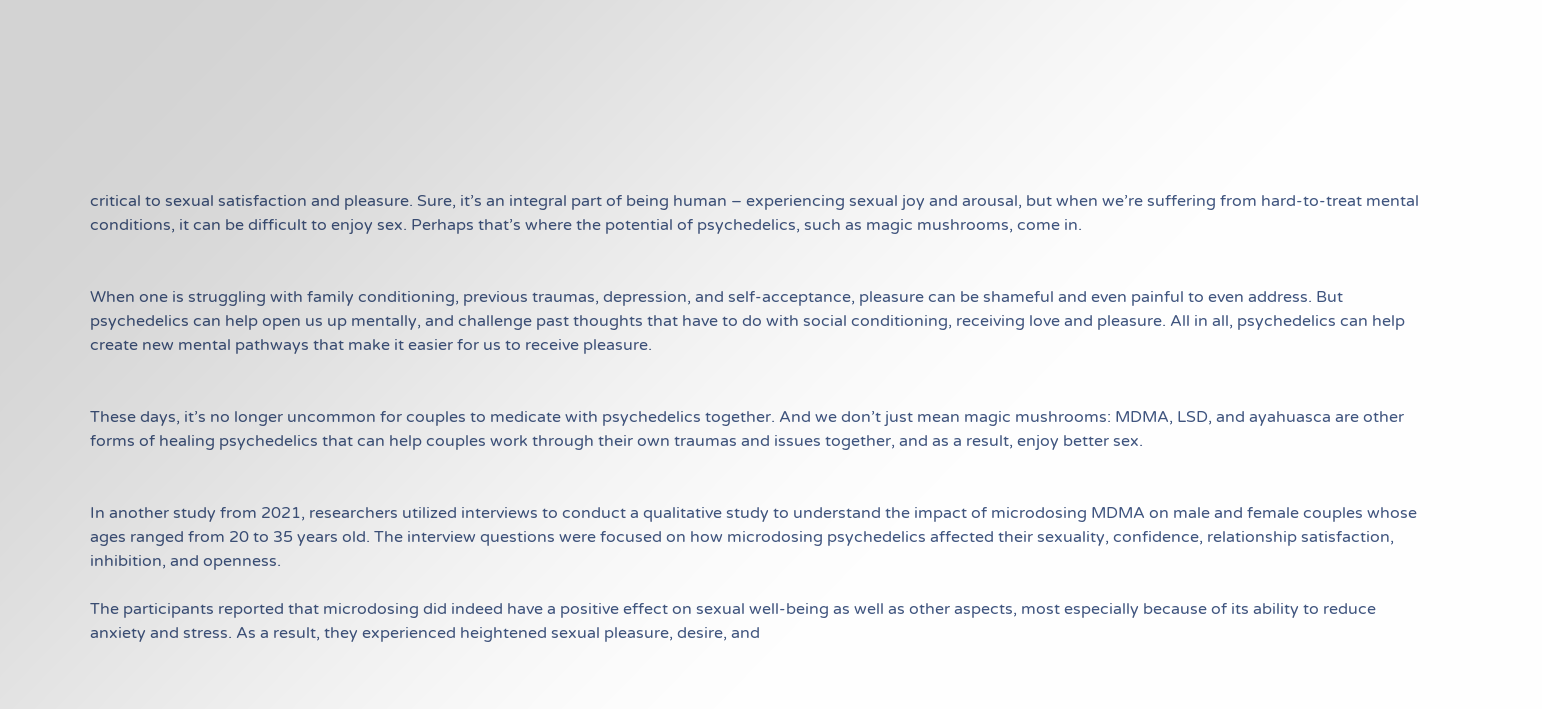critical to sexual satisfaction and pleasure. Sure, it’s an integral part of being human – experiencing sexual joy and arousal, but when we’re suffering from hard-to-treat mental conditions, it can be difficult to enjoy sex. Perhaps that’s where the potential of psychedelics, such as magic mushrooms, come in.


When one is struggling with family conditioning, previous traumas, depression, and self-acceptance, pleasure can be shameful and even painful to even address. But psychedelics can help open us up mentally, and challenge past thoughts that have to do with social conditioning, receiving love and pleasure. All in all, psychedelics can help create new mental pathways that make it easier for us to receive pleasure.


These days, it’s no longer uncommon for couples to medicate with psychedelics together. And we don’t just mean magic mushrooms: MDMA, LSD, and ayahuasca are other forms of healing psychedelics that can help couples work through their own traumas and issues together, and as a result, enjoy better sex.


In another study from 2021, researchers utilized interviews to conduct a qualitative study to understand the impact of microdosing MDMA on male and female couples whose ages ranged from 20 to 35 years old. The interview questions were focused on how microdosing psychedelics affected their sexuality, confidence, relationship satisfaction, inhibition, and openness.

The participants reported that microdosing did indeed have a positive effect on sexual well-being as well as other aspects, most especially because of its ability to reduce anxiety and stress. As a result, they experienced heightened sexual pleasure, desire, and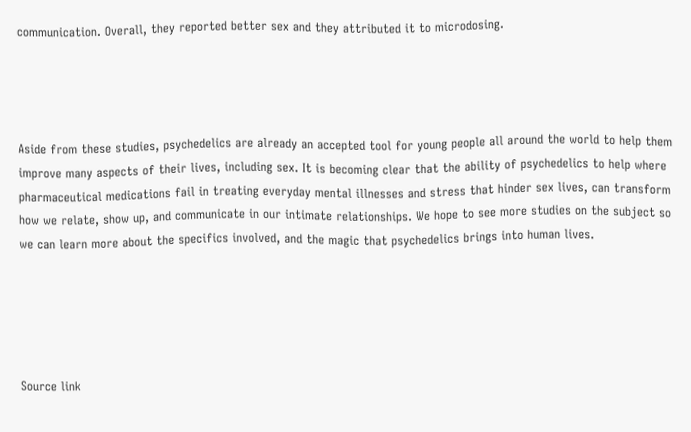communication. Overall, they reported better sex and they attributed it to microdosing.




Aside from these studies, psychedelics are already an accepted tool for young people all around the world to help them improve many aspects of their lives, including sex. It is becoming clear that the ability of psychedelics to help where pharmaceutical medications fail in treating everyday mental illnesses and stress that hinder sex lives, can transform how we relate, show up, and communicate in our intimate relationships. We hope to see more studies on the subject so we can learn more about the specifics involved, and the magic that psychedelics brings into human lives.





Source link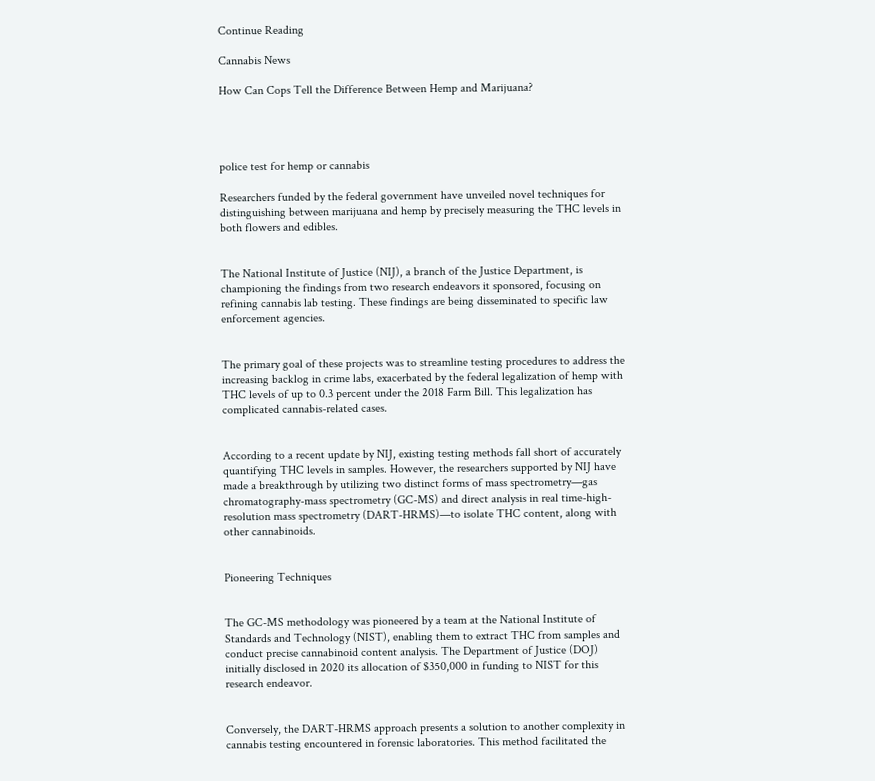Continue Reading

Cannabis News

How Can Cops Tell the Difference Between Hemp and Marijuana?




police test for hemp or cannabis

Researchers funded by the federal government have unveiled novel techniques for distinguishing between marijuana and hemp by precisely measuring the THC levels in both flowers and edibles.


The National Institute of Justice (NIJ), a branch of the Justice Department, is championing the findings from two research endeavors it sponsored, focusing on refining cannabis lab testing. These findings are being disseminated to specific law enforcement agencies.


The primary goal of these projects was to streamline testing procedures to address the increasing backlog in crime labs, exacerbated by the federal legalization of hemp with THC levels of up to 0.3 percent under the 2018 Farm Bill. This legalization has complicated cannabis-related cases.


According to a recent update by NIJ, existing testing methods fall short of accurately quantifying THC levels in samples. However, the researchers supported by NIJ have made a breakthrough by utilizing two distinct forms of mass spectrometry—gas chromatography-mass spectrometry (GC-MS) and direct analysis in real time-high-resolution mass spectrometry (DART-HRMS)—to isolate THC content, along with other cannabinoids.


Pioneering Techniques


The GC-MS methodology was pioneered by a team at the National Institute of Standards and Technology (NIST), enabling them to extract THC from samples and conduct precise cannabinoid content analysis. The Department of Justice (DOJ) initially disclosed in 2020 its allocation of $350,000 in funding to NIST for this research endeavor.


Conversely, the DART-HRMS approach presents a solution to another complexity in cannabis testing encountered in forensic laboratories. This method facilitated the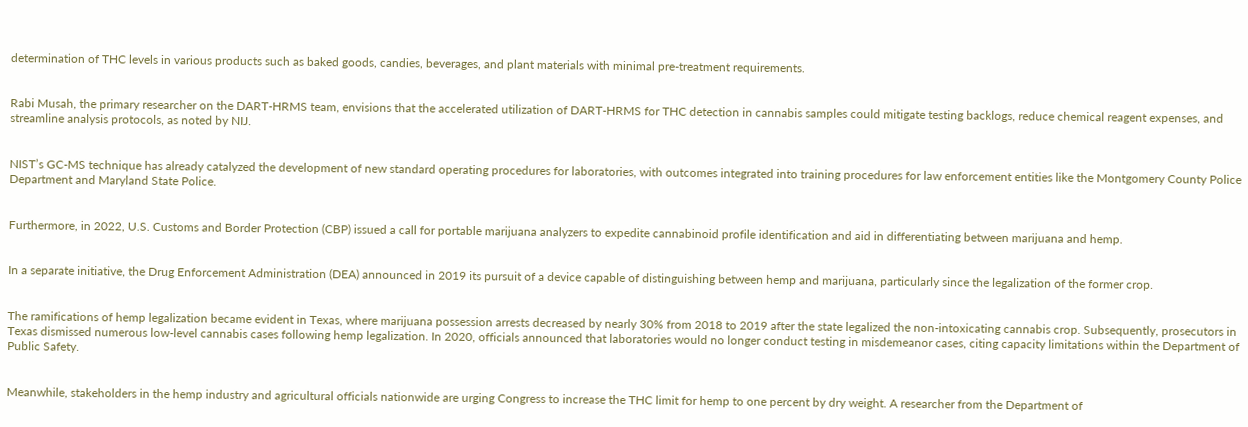determination of THC levels in various products such as baked goods, candies, beverages, and plant materials with minimal pre-treatment requirements.


Rabi Musah, the primary researcher on the DART-HRMS team, envisions that the accelerated utilization of DART-HRMS for THC detection in cannabis samples could mitigate testing backlogs, reduce chemical reagent expenses, and streamline analysis protocols, as noted by NIJ.


NIST’s GC-MS technique has already catalyzed the development of new standard operating procedures for laboratories, with outcomes integrated into training procedures for law enforcement entities like the Montgomery County Police Department and Maryland State Police.


Furthermore, in 2022, U.S. Customs and Border Protection (CBP) issued a call for portable marijuana analyzers to expedite cannabinoid profile identification and aid in differentiating between marijuana and hemp.


In a separate initiative, the Drug Enforcement Administration (DEA) announced in 2019 its pursuit of a device capable of distinguishing between hemp and marijuana, particularly since the legalization of the former crop.


The ramifications of hemp legalization became evident in Texas, where marijuana possession arrests decreased by nearly 30% from 2018 to 2019 after the state legalized the non-intoxicating cannabis crop. Subsequently, prosecutors in Texas dismissed numerous low-level cannabis cases following hemp legalization. In 2020, officials announced that laboratories would no longer conduct testing in misdemeanor cases, citing capacity limitations within the Department of Public Safety.


Meanwhile, stakeholders in the hemp industry and agricultural officials nationwide are urging Congress to increase the THC limit for hemp to one percent by dry weight. A researcher from the Department of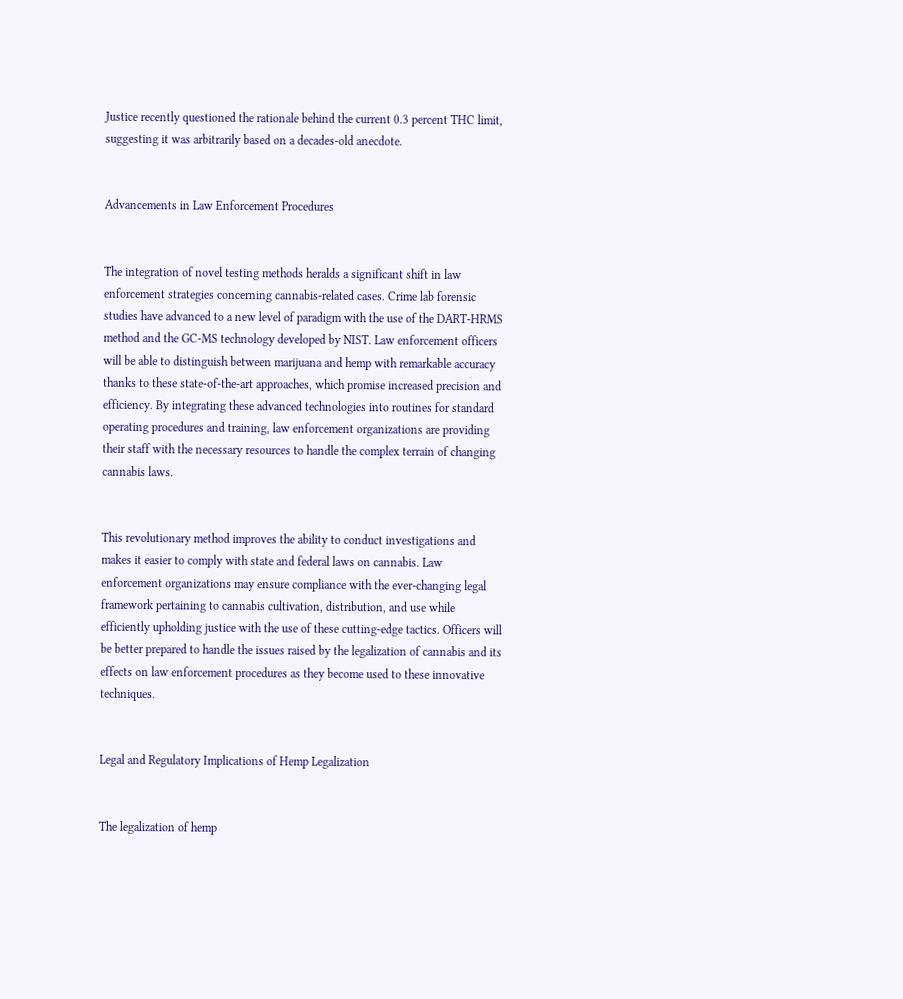Justice recently questioned the rationale behind the current 0.3 percent THC limit, suggesting it was arbitrarily based on a decades-old anecdote.


Advancements in Law Enforcement Procedures


The integration of novel testing methods heralds a significant shift in law enforcement strategies concerning cannabis-related cases. Crime lab forensic studies have advanced to a new level of paradigm with the use of the DART-HRMS method and the GC-MS technology developed by NIST. Law enforcement officers will be able to distinguish between marijuana and hemp with remarkable accuracy thanks to these state-of-the-art approaches, which promise increased precision and efficiency. By integrating these advanced technologies into routines for standard operating procedures and training, law enforcement organizations are providing their staff with the necessary resources to handle the complex terrain of changing cannabis laws.


This revolutionary method improves the ability to conduct investigations and makes it easier to comply with state and federal laws on cannabis. Law enforcement organizations may ensure compliance with the ever-changing legal framework pertaining to cannabis cultivation, distribution, and use while efficiently upholding justice with the use of these cutting-edge tactics. Officers will be better prepared to handle the issues raised by the legalization of cannabis and its effects on law enforcement procedures as they become used to these innovative techniques.


Legal and Regulatory Implications of Hemp Legalization


The legalization of hemp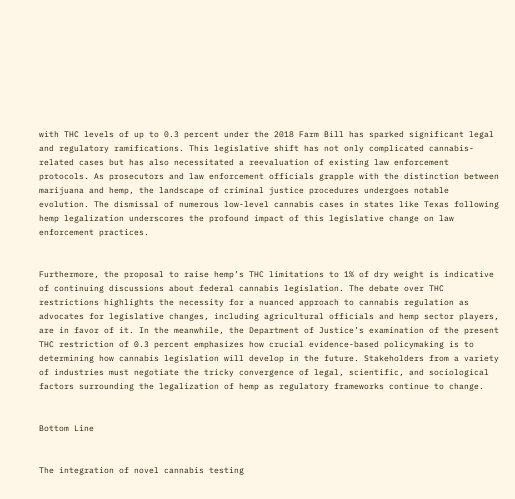with THC levels of up to 0.3 percent under the 2018 Farm Bill has sparked significant legal and regulatory ramifications. This legislative shift has not only complicated cannabis-related cases but has also necessitated a reevaluation of existing law enforcement protocols. As prosecutors and law enforcement officials grapple with the distinction between marijuana and hemp, the landscape of criminal justice procedures undergoes notable evolution. The dismissal of numerous low-level cannabis cases in states like Texas following hemp legalization underscores the profound impact of this legislative change on law enforcement practices.


Furthermore, the proposal to raise hemp’s THC limitations to 1% of dry weight is indicative of continuing discussions about federal cannabis legislation. The debate over THC restrictions highlights the necessity for a nuanced approach to cannabis regulation as advocates for legislative changes, including agricultural officials and hemp sector players, are in favor of it. In the meanwhile, the Department of Justice’s examination of the present THC restriction of 0.3 percent emphasizes how crucial evidence-based policymaking is to determining how cannabis legislation will develop in the future. Stakeholders from a variety of industries must negotiate the tricky convergence of legal, scientific, and sociological factors surrounding the legalization of hemp as regulatory frameworks continue to change.


Bottom Line


The integration of novel cannabis testing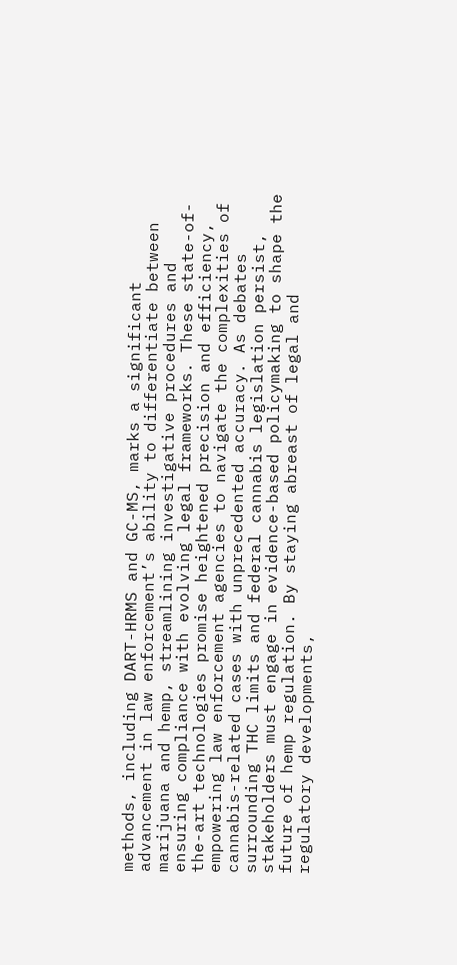methods, including DART-HRMS and GC-MS, marks a significant advancement in law enforcement’s ability to differentiate between marijuana and hemp, streamlining investigative procedures and ensuring compliance with evolving legal frameworks. These state-of-the-art technologies promise heightened precision and efficiency, empowering law enforcement agencies to navigate the complexities of cannabis-related cases with unprecedented accuracy. As debates surrounding THC limits and federal cannabis legislation persist, stakeholders must engage in evidence-based policymaking to shape the future of hemp regulation. By staying abreast of legal and regulatory developments,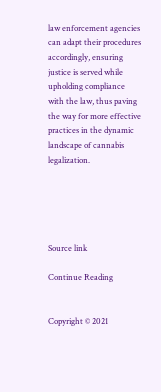law enforcement agencies can adapt their procedures accordingly, ensuring justice is served while upholding compliance with the law, thus paving the way for more effective practices in the dynamic landscape of cannabis legalization.





Source link

Continue Reading


Copyright © 2021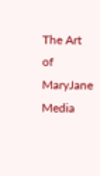The Art of MaryJane Media